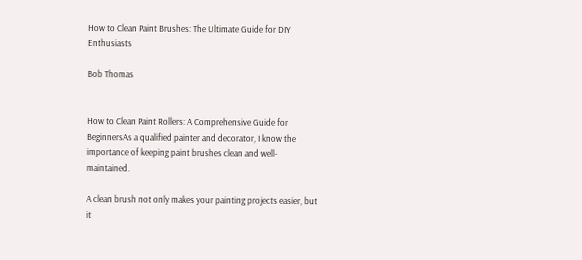How to Clean Paint Brushes: The Ultimate Guide for DIY Enthusiasts

Bob Thomas


How to Clean Paint Rollers: A Comprehensive Guide for BeginnersAs a qualified painter and decorator, I know the importance of keeping paint brushes clean and well-maintained.

A clean brush not only makes your painting projects easier, but it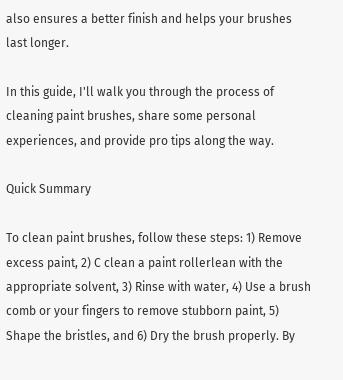also ensures a better finish and helps your brushes last longer.

In this guide, I'll walk you through the process of cleaning paint brushes, share some personal experiences, and provide pro tips along the way.

Quick Summary

To clean paint brushes, follow these steps: 1) Remove excess paint, 2) C clean a paint rollerlean with the appropriate solvent, 3) Rinse with water, 4) Use a brush comb or your fingers to remove stubborn paint, 5) Shape the bristles, and 6) Dry the brush properly. By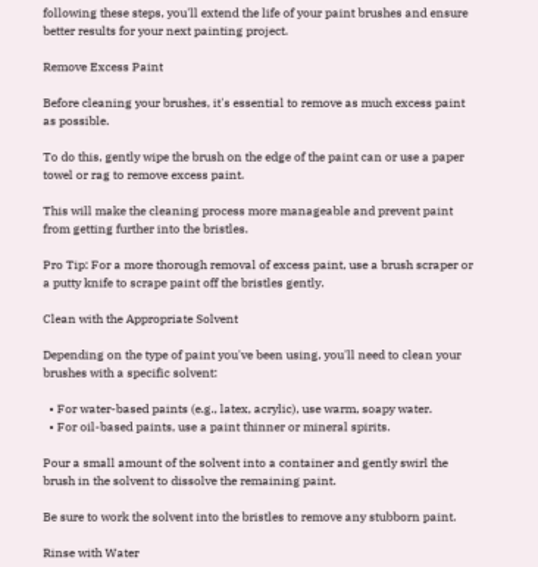following these steps, you'll extend the life of your paint brushes and ensure better results for your next painting project.

Remove Excess Paint

Before cleaning your brushes, it's essential to remove as much excess paint as possible.

To do this, gently wipe the brush on the edge of the paint can or use a paper towel or rag to remove excess paint.

This will make the cleaning process more manageable and prevent paint from getting further into the bristles.

Pro Tip: For a more thorough removal of excess paint, use a brush scraper or a putty knife to scrape paint off the bristles gently.

Clean with the Appropriate Solvent

Depending on the type of paint you've been using, you'll need to clean your brushes with a specific solvent:

  • For water-based paints (e.g., latex, acrylic), use warm, soapy water.
  • For oil-based paints, use a paint thinner or mineral spirits.

Pour a small amount of the solvent into a container and gently swirl the brush in the solvent to dissolve the remaining paint.

Be sure to work the solvent into the bristles to remove any stubborn paint.

Rinse with Water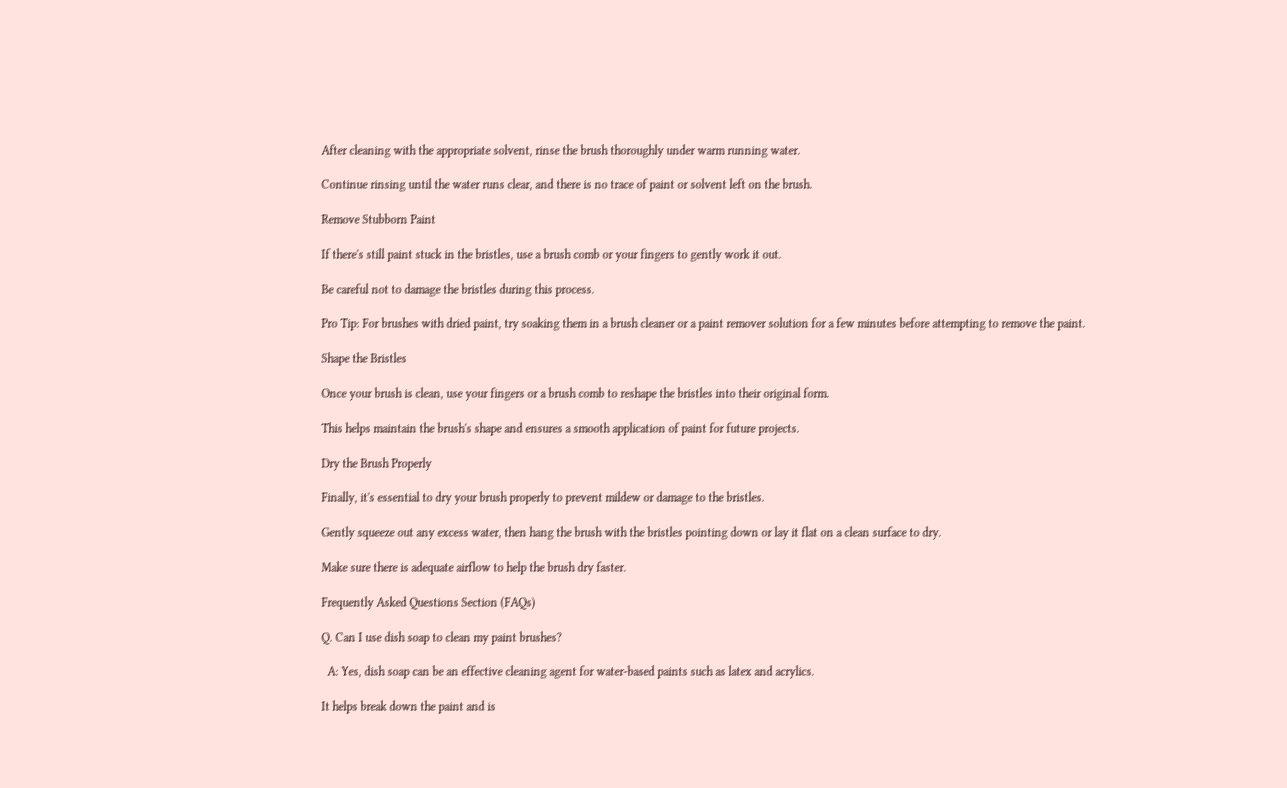After cleaning with the appropriate solvent, rinse the brush thoroughly under warm running water.

Continue rinsing until the water runs clear, and there is no trace of paint or solvent left on the brush.

Remove Stubborn Paint

If there's still paint stuck in the bristles, use a brush comb or your fingers to gently work it out.

Be careful not to damage the bristles during this process.

Pro Tip: For brushes with dried paint, try soaking them in a brush cleaner or a paint remover solution for a few minutes before attempting to remove the paint.

Shape the Bristles

Once your brush is clean, use your fingers or a brush comb to reshape the bristles into their original form.

This helps maintain the brush's shape and ensures a smooth application of paint for future projects.

Dry the Brush Properly

Finally, it's essential to dry your brush properly to prevent mildew or damage to the bristles.

Gently squeeze out any excess water, then hang the brush with the bristles pointing down or lay it flat on a clean surface to dry.

Make sure there is adequate airflow to help the brush dry faster.

Frequently Asked Questions Section (FAQs)

Q. Can I use dish soap to clean my paint brushes?

  A: Yes, dish soap can be an effective cleaning agent for water-based paints such as latex and acrylics.

It helps break down the paint and is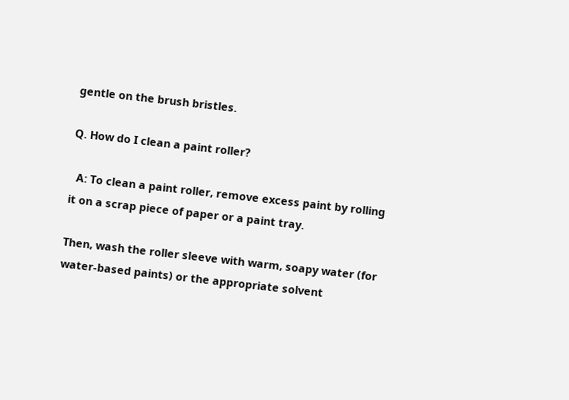gentle on the brush bristles.

Q. How do I clean a paint roller?

  A: To clean a paint roller, remove excess paint by rolling it on a scrap piece of paper or a paint tray.

Then, wash the roller sleeve with warm, soapy water (for water-based paints) or the appropriate solvent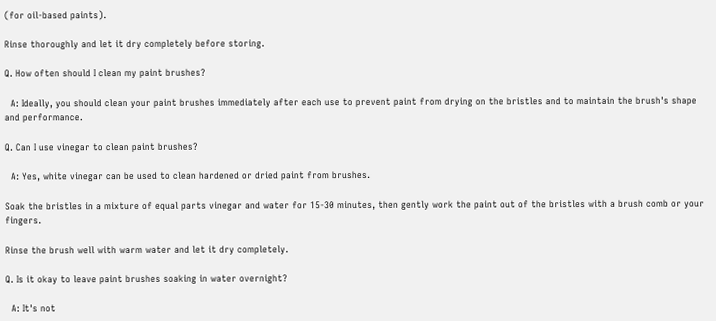(for oil-based paints).

Rinse thoroughly and let it dry completely before storing.

Q. How often should I clean my paint brushes?

  A: Ideally, you should clean your paint brushes immediately after each use to prevent paint from drying on the bristles and to maintain the brush's shape and performance.

Q. Can I use vinegar to clean paint brushes?

  A: Yes, white vinegar can be used to clean hardened or dried paint from brushes.

Soak the bristles in a mixture of equal parts vinegar and water for 15-30 minutes, then gently work the paint out of the bristles with a brush comb or your fingers.

Rinse the brush well with warm water and let it dry completely.

Q. Is it okay to leave paint brushes soaking in water overnight?

  A: It's not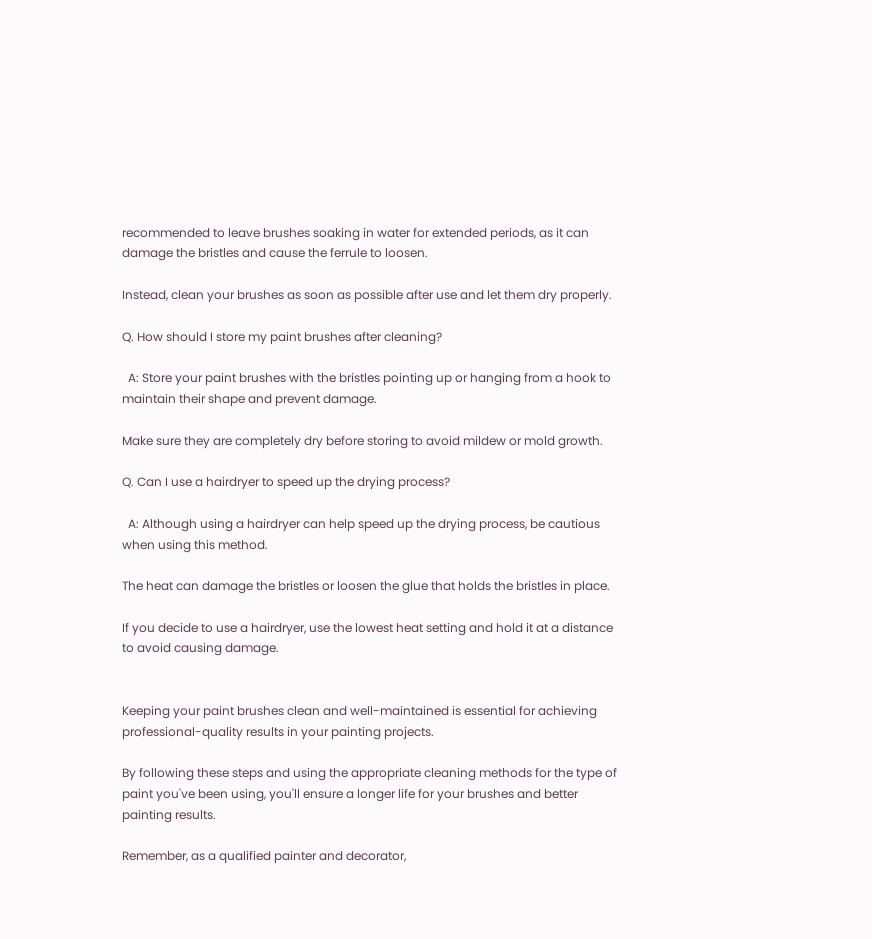recommended to leave brushes soaking in water for extended periods, as it can damage the bristles and cause the ferrule to loosen.

Instead, clean your brushes as soon as possible after use and let them dry properly.

Q. How should I store my paint brushes after cleaning?

  A: Store your paint brushes with the bristles pointing up or hanging from a hook to maintain their shape and prevent damage.

Make sure they are completely dry before storing to avoid mildew or mold growth.

Q. Can I use a hairdryer to speed up the drying process?

  A: Although using a hairdryer can help speed up the drying process, be cautious when using this method.

The heat can damage the bristles or loosen the glue that holds the bristles in place.

If you decide to use a hairdryer, use the lowest heat setting and hold it at a distance to avoid causing damage.


Keeping your paint brushes clean and well-maintained is essential for achieving professional-quality results in your painting projects.

By following these steps and using the appropriate cleaning methods for the type of paint you've been using, you'll ensure a longer life for your brushes and better painting results.

Remember, as a qualified painter and decorator,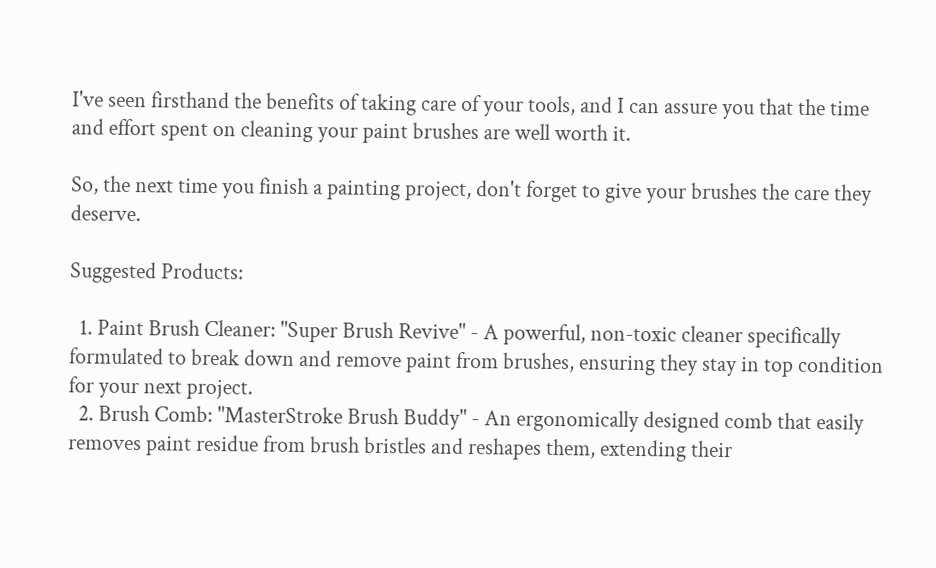I've seen firsthand the benefits of taking care of your tools, and I can assure you that the time and effort spent on cleaning your paint brushes are well worth it.

So, the next time you finish a painting project, don't forget to give your brushes the care they deserve.

Suggested Products:

  1. Paint Brush Cleaner: "Super Brush Revive" - A powerful, non-toxic cleaner specifically formulated to break down and remove paint from brushes, ensuring they stay in top condition for your next project.
  2. Brush Comb: "MasterStroke Brush Buddy" - An ergonomically designed comb that easily removes paint residue from brush bristles and reshapes them, extending their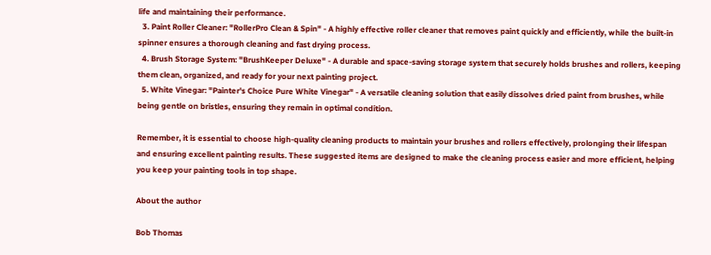life and maintaining their performance.
  3. Paint Roller Cleaner: "RollerPro Clean & Spin" - A highly effective roller cleaner that removes paint quickly and efficiently, while the built-in spinner ensures a thorough cleaning and fast drying process.
  4. Brush Storage System: "BrushKeeper Deluxe" - A durable and space-saving storage system that securely holds brushes and rollers, keeping them clean, organized, and ready for your next painting project.
  5. White Vinegar: "Painter's Choice Pure White Vinegar" - A versatile cleaning solution that easily dissolves dried paint from brushes, while being gentle on bristles, ensuring they remain in optimal condition.

Remember, it is essential to choose high-quality cleaning products to maintain your brushes and rollers effectively, prolonging their lifespan and ensuring excellent painting results. These suggested items are designed to make the cleaning process easier and more efficient, helping you keep your painting tools in top shape.

About the author

Bob Thomas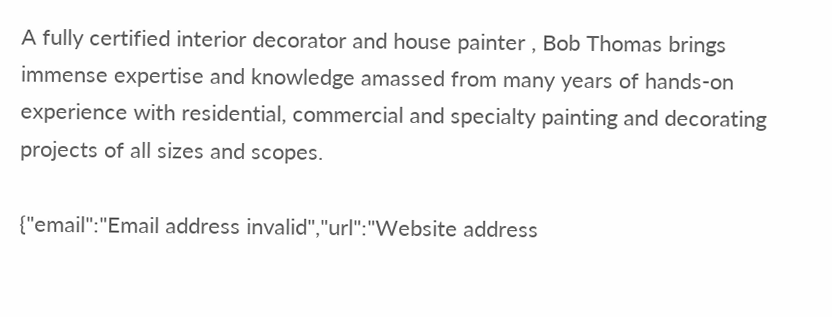A fully certified interior decorator and house painter , Bob Thomas brings immense expertise and knowledge amassed from many years of hands-on experience with residential, commercial and specialty painting and decorating projects of all sizes and scopes.

{"email":"Email address invalid","url":"Website address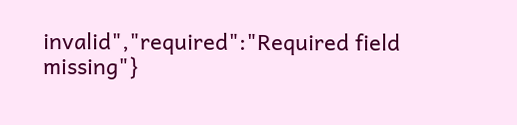invalid","required":"Required field missing"}